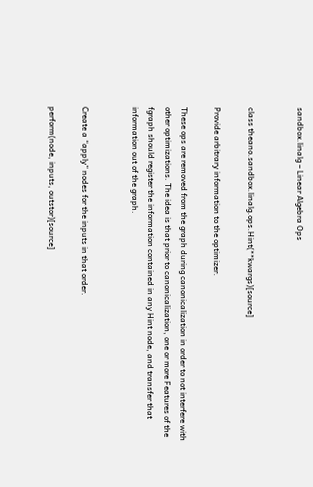sandbox.linalg – Linear Algebra Ops


class theano.sandbox.linalg.ops.Hint(**kwargs)[source]

Provide arbitrary information to the optimizer.

These ops are removed from the graph during canonicalization in order to not interfere with other optimizations. The idea is that prior to canonicalization, one or more Features of the fgraph should register the information contained in any Hint node, and transfer that information out of the graph.


Create a “apply” nodes for the inputs in that order.

perform(node, inputs, outstor)[source]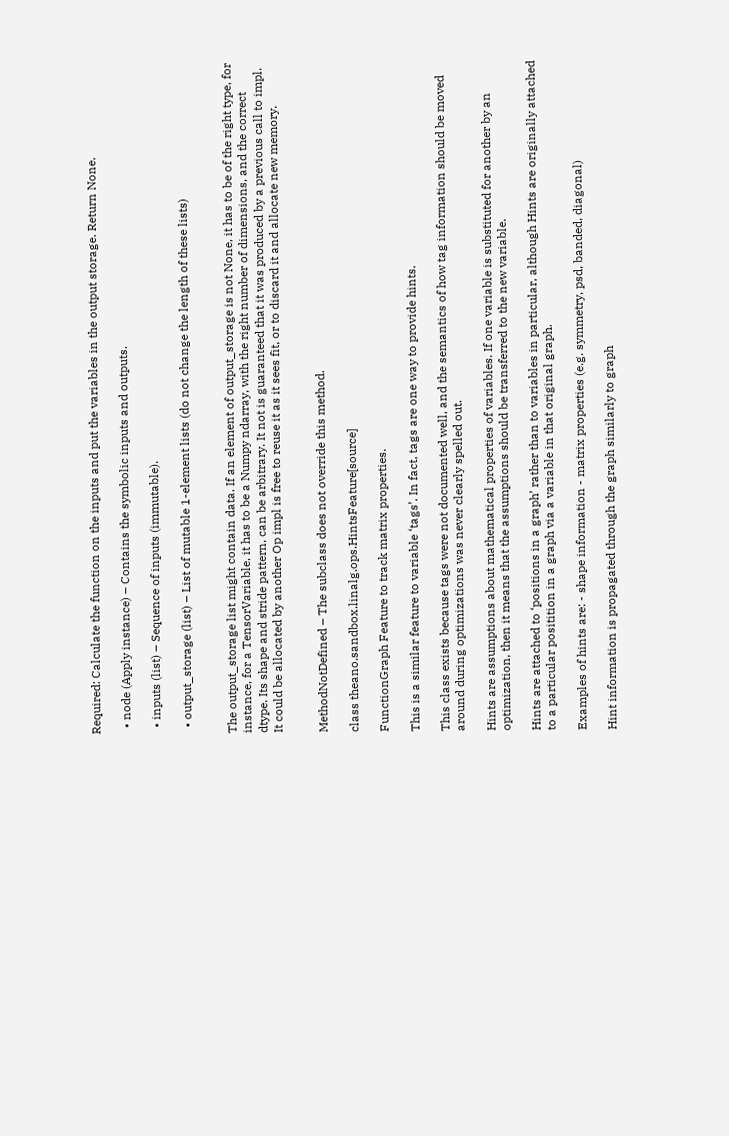Required: Calculate the function on the inputs and put the variables in the output storage. Return None.

  • node (Apply instance) – Contains the symbolic inputs and outputs.

  • inputs (list) – Sequence of inputs (immutable).

  • output_storage (list) – List of mutable 1-element lists (do not change the length of these lists)


The output_storage list might contain data. If an element of output_storage is not None, it has to be of the right type, for instance, for a TensorVariable, it has to be a Numpy ndarray, with the right number of dimensions, and the correct dtype. Its shape and stride pattern, can be arbitrary. It not is guaranteed that it was produced by a previous call to impl. It could be allocated by another Op impl is free to reuse it as it sees fit, or to discard it and allocate new memory.


MethodNotDefined – The subclass does not override this method.

class theano.sandbox.linalg.ops.HintsFeature[source]

FunctionGraph Feature to track matrix properties.

This is a similar feature to variable ‘tags’. In fact, tags are one way to provide hints.

This class exists because tags were not documented well, and the semantics of how tag information should be moved around during optimizations was never clearly spelled out.

Hints are assumptions about mathematical properties of variables. If one variable is substituted for another by an optimization, then it means that the assumptions should be transferred to the new variable.

Hints are attached to ‘positions in a graph’ rather than to variables in particular, although Hints are originally attached to a particular positition in a graph via a variable in that original graph.

Examples of hints are: - shape information - matrix properties (e.g. symmetry, psd, banded, diagonal)

Hint information is propagated through the graph similarly to graph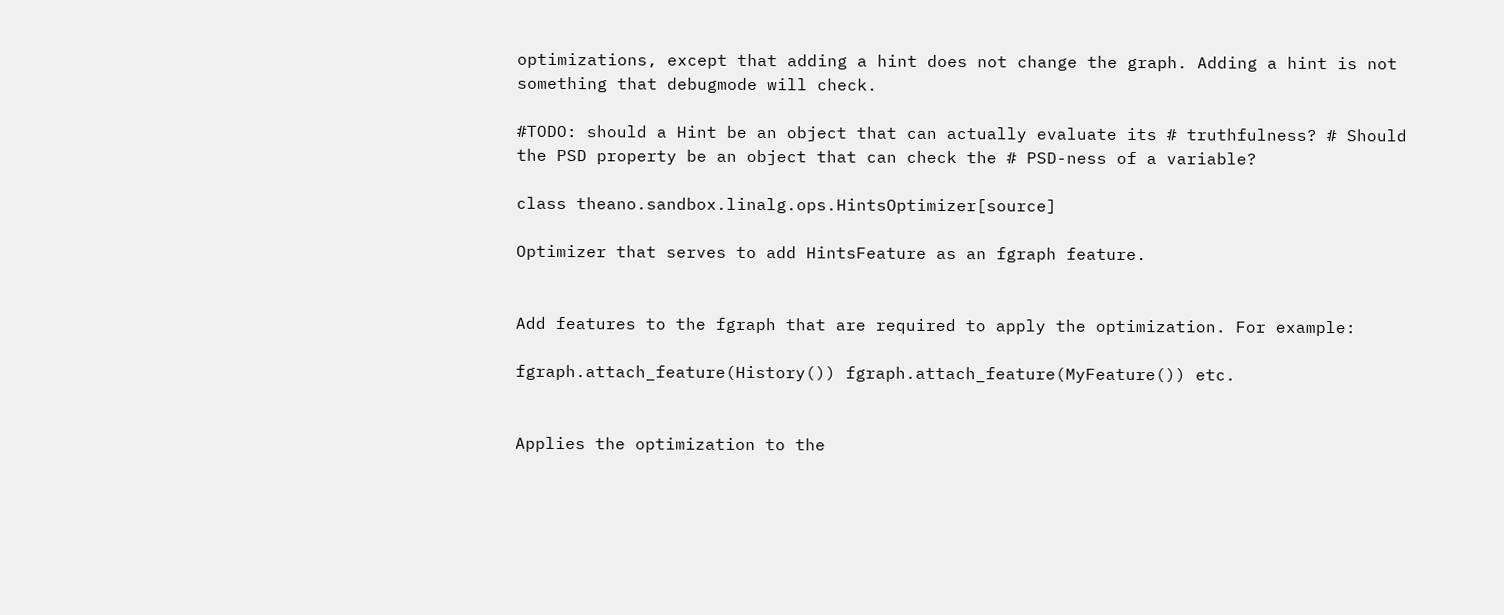optimizations, except that adding a hint does not change the graph. Adding a hint is not something that debugmode will check.

#TODO: should a Hint be an object that can actually evaluate its # truthfulness? # Should the PSD property be an object that can check the # PSD-ness of a variable?

class theano.sandbox.linalg.ops.HintsOptimizer[source]

Optimizer that serves to add HintsFeature as an fgraph feature.


Add features to the fgraph that are required to apply the optimization. For example:

fgraph.attach_feature(History()) fgraph.attach_feature(MyFeature()) etc.


Applies the optimization to the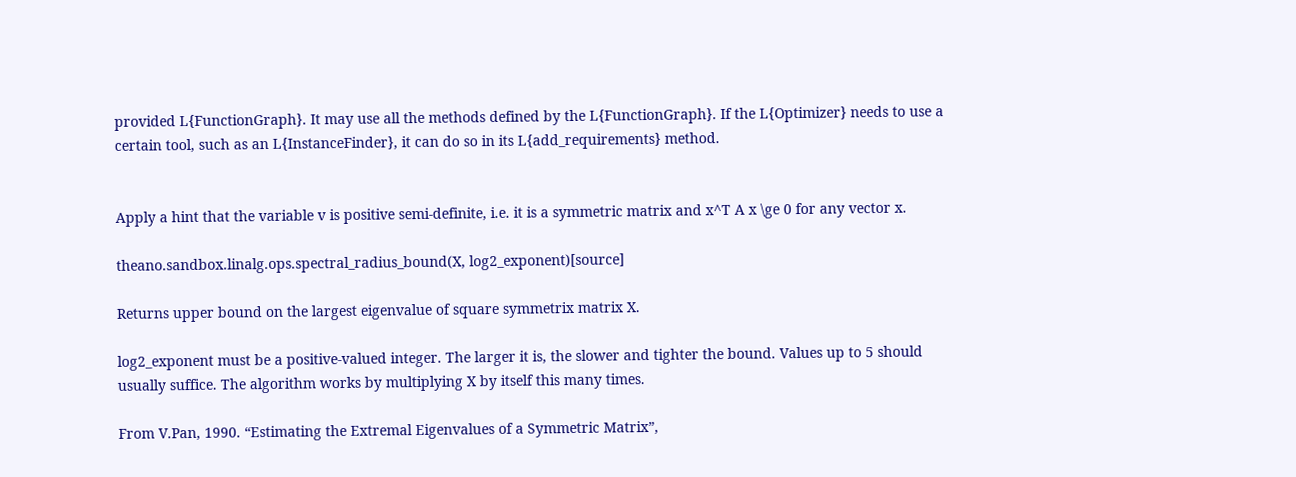provided L{FunctionGraph}. It may use all the methods defined by the L{FunctionGraph}. If the L{Optimizer} needs to use a certain tool, such as an L{InstanceFinder}, it can do so in its L{add_requirements} method.


Apply a hint that the variable v is positive semi-definite, i.e. it is a symmetric matrix and x^T A x \ge 0 for any vector x.

theano.sandbox.linalg.ops.spectral_radius_bound(X, log2_exponent)[source]

Returns upper bound on the largest eigenvalue of square symmetrix matrix X.

log2_exponent must be a positive-valued integer. The larger it is, the slower and tighter the bound. Values up to 5 should usually suffice. The algorithm works by multiplying X by itself this many times.

From V.Pan, 1990. “Estimating the Extremal Eigenvalues of a Symmetric Matrix”,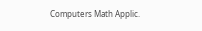Computers Math Applic.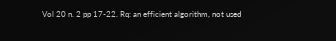Vol 20 n. 2 pp 17-22. Rq: an efficient algorithm, not used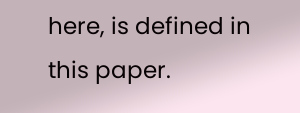here, is defined in this paper.